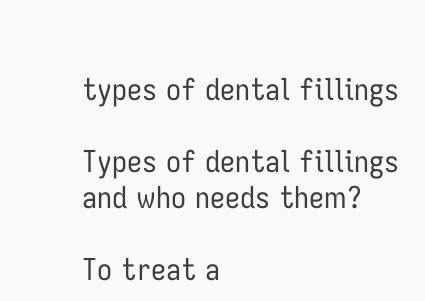types of dental fillings

Types of dental fillings and who needs them?

To treat a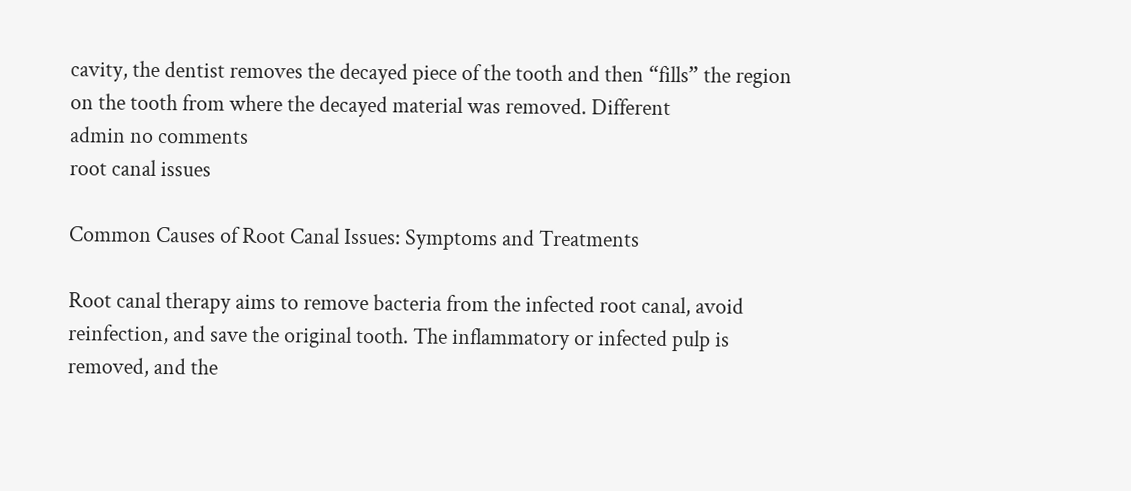cavity, the dentist removes the decayed piece of the tooth and then “fills” the region on the tooth from where the decayed material was removed. Different
admin no comments
root canal issues

Common Causes of Root Canal Issues: Symptoms and Treatments

Root canal therapy aims to remove bacteria from the infected root canal, avoid reinfection, and save the original tooth. The inflammatory or infected pulp is removed, and the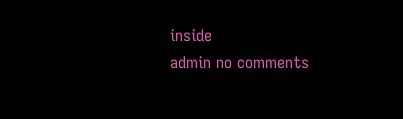inside
admin no comments